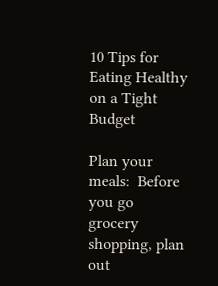10 Tips for Eating Healthy on a Tight Budget

Plan your meals:  Before you go grocery shopping, plan out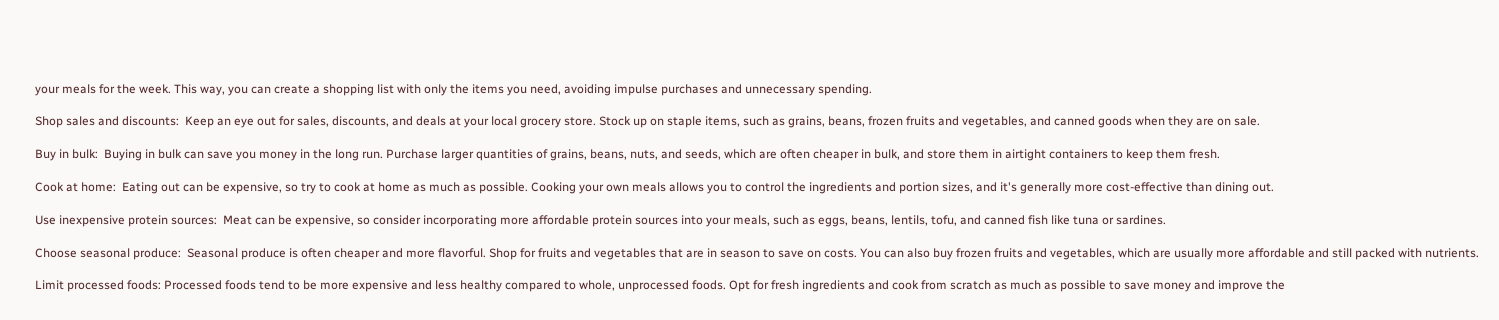your meals for the week. This way, you can create a shopping list with only the items you need, avoiding impulse purchases and unnecessary spending.

Shop sales and discounts:  Keep an eye out for sales, discounts, and deals at your local grocery store. Stock up on staple items, such as grains, beans, frozen fruits and vegetables, and canned goods when they are on sale.

Buy in bulk:  Buying in bulk can save you money in the long run. Purchase larger quantities of grains, beans, nuts, and seeds, which are often cheaper in bulk, and store them in airtight containers to keep them fresh.

Cook at home:  Eating out can be expensive, so try to cook at home as much as possible. Cooking your own meals allows you to control the ingredients and portion sizes, and it's generally more cost-effective than dining out.

Use inexpensive protein sources:  Meat can be expensive, so consider incorporating more affordable protein sources into your meals, such as eggs, beans, lentils, tofu, and canned fish like tuna or sardines.

Choose seasonal produce:  Seasonal produce is often cheaper and more flavorful. Shop for fruits and vegetables that are in season to save on costs. You can also buy frozen fruits and vegetables, which are usually more affordable and still packed with nutrients.

Limit processed foods: Processed foods tend to be more expensive and less healthy compared to whole, unprocessed foods. Opt for fresh ingredients and cook from scratch as much as possible to save money and improve the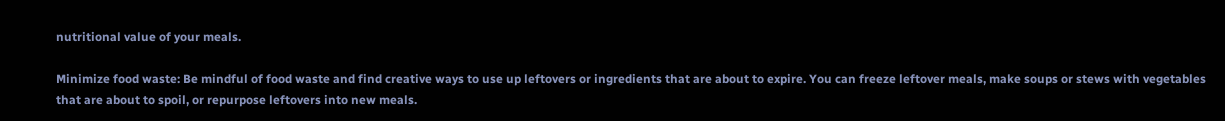nutritional value of your meals.

Minimize food waste: Be mindful of food waste and find creative ways to use up leftovers or ingredients that are about to expire. You can freeze leftover meals, make soups or stews with vegetables that are about to spoil, or repurpose leftovers into new meals.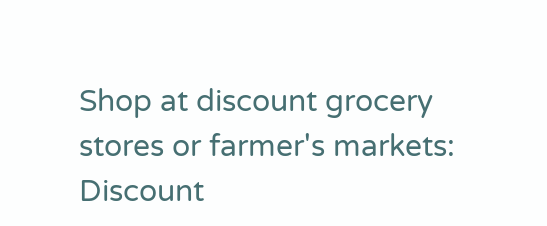Shop at discount grocery stores or farmer's markets: Discount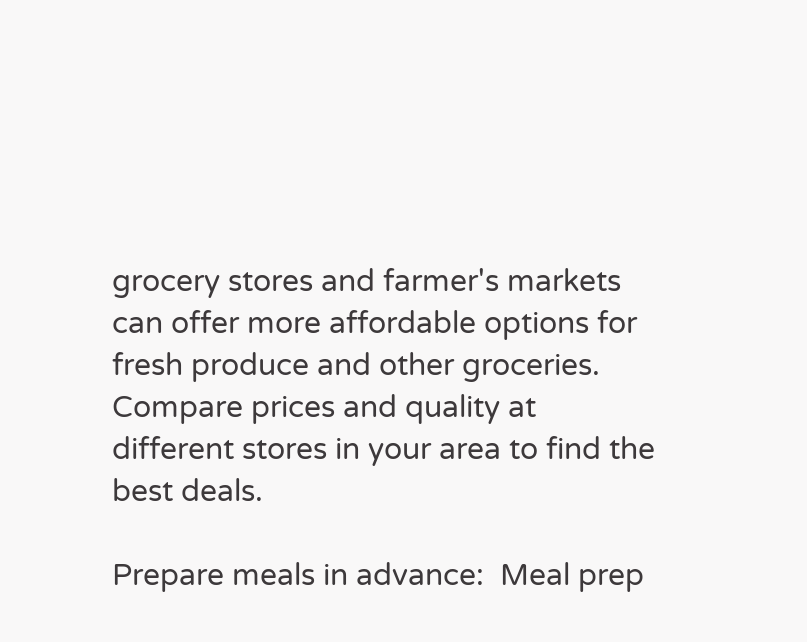grocery stores and farmer's markets can offer more affordable options for fresh produce and other groceries. Compare prices and quality at different stores in your area to find the best deals.

Prepare meals in advance:  Meal prep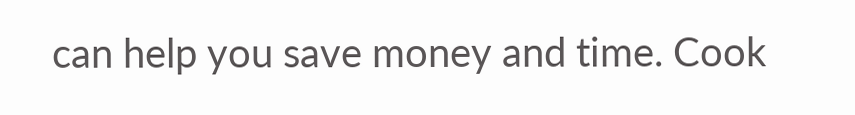can help you save money and time. Cook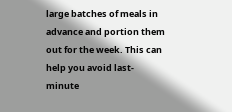large batches of meals in advance and portion them out for the week. This can help you avoid last-minute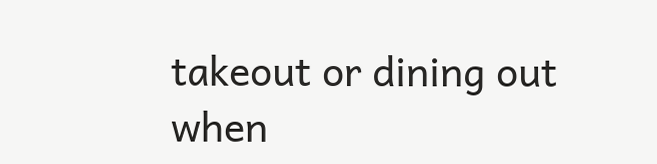takeout or dining out when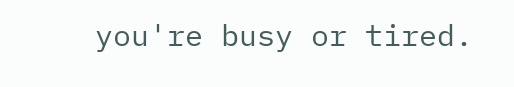you're busy or tired.